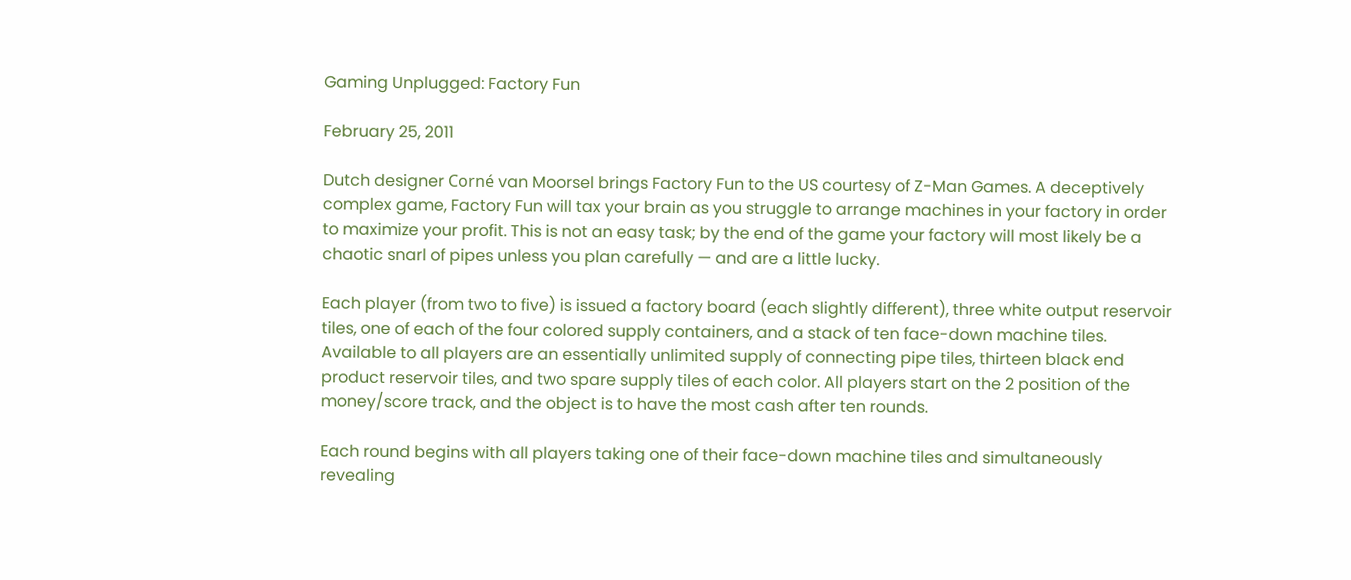Gaming Unplugged: Factory Fun

February 25, 2011

Dutch designer Corné van Moorsel brings Factory Fun to the US courtesy of Z-Man Games. A deceptively complex game, Factory Fun will tax your brain as you struggle to arrange machines in your factory in order to maximize your profit. This is not an easy task; by the end of the game your factory will most likely be a chaotic snarl of pipes unless you plan carefully — and are a little lucky.

Each player (from two to five) is issued a factory board (each slightly different), three white output reservoir tiles, one of each of the four colored supply containers, and a stack of ten face-down machine tiles. Available to all players are an essentially unlimited supply of connecting pipe tiles, thirteen black end product reservoir tiles, and two spare supply tiles of each color. All players start on the 2 position of the money/score track, and the object is to have the most cash after ten rounds.

Each round begins with all players taking one of their face-down machine tiles and simultaneously revealing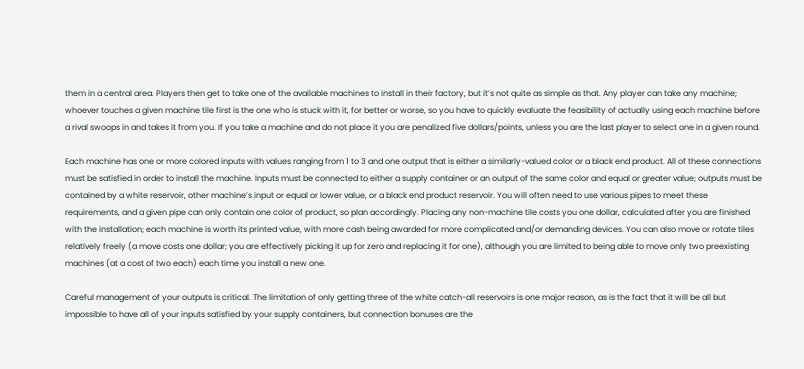them in a central area. Players then get to take one of the available machines to install in their factory, but it’s not quite as simple as that. Any player can take any machine; whoever touches a given machine tile first is the one who is stuck with it, for better or worse, so you have to quickly evaluate the feasibility of actually using each machine before a rival swoops in and takes it from you. If you take a machine and do not place it you are penalized five dollars/points, unless you are the last player to select one in a given round.

Each machine has one or more colored inputs with values ranging from 1 to 3 and one output that is either a similarly-valued color or a black end product. All of these connections must be satisfied in order to install the machine. Inputs must be connected to either a supply container or an output of the same color and equal or greater value; outputs must be contained by a white reservoir, other machine’s input or equal or lower value, or a black end product reservoir. You will often need to use various pipes to meet these requirements, and a given pipe can only contain one color of product, so plan accordingly. Placing any non-machine tile costs you one dollar, calculated after you are finished with the installation; each machine is worth its printed value, with more cash being awarded for more complicated and/or demanding devices. You can also move or rotate tiles relatively freely (a move costs one dollar; you are effectively picking it up for zero and replacing it for one), although you are limited to being able to move only two preexisting machines (at a cost of two each) each time you install a new one.

Careful management of your outputs is critical. The limitation of only getting three of the white catch-all reservoirs is one major reason, as is the fact that it will be all but impossible to have all of your inputs satisfied by your supply containers, but connection bonuses are the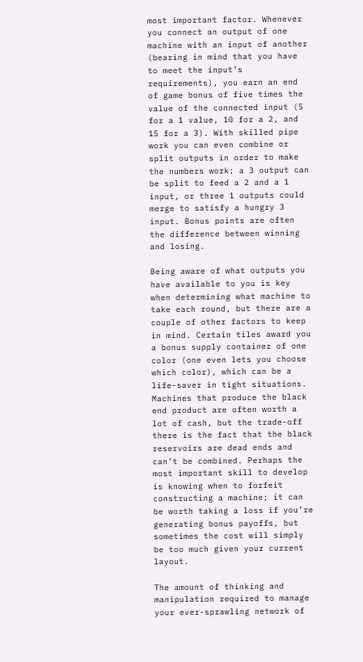most important factor. Whenever you connect an output of one machine with an input of another (bearing in mind that you have to meet the input’s requirements), you earn an end of game bonus of five times the value of the connected input (5 for a 1 value, 10 for a 2, and 15 for a 3). With skilled pipe work you can even combine or split outputs in order to make the numbers work: a 3 output can be split to feed a 2 and a 1 input, or three 1 outputs could merge to satisfy a hungry 3 input. Bonus points are often the difference between winning and losing.

Being aware of what outputs you have available to you is key when determining what machine to take each round, but there are a couple of other factors to keep in mind. Certain tiles award you a bonus supply container of one color (one even lets you choose which color), which can be a life-saver in tight situations. Machines that produce the black end product are often worth a lot of cash, but the trade-off there is the fact that the black reservoirs are dead ends and can’t be combined. Perhaps the most important skill to develop is knowing when to forfeit constructing a machine; it can be worth taking a loss if you’re generating bonus payoffs, but sometimes the cost will simply be too much given your current layout.

The amount of thinking and manipulation required to manage your ever-sprawling network of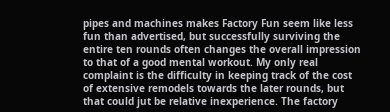pipes and machines makes Factory Fun seem like less fun than advertised, but successfully surviving the entire ten rounds often changes the overall impression to that of a good mental workout. My only real complaint is the difficulty in keeping track of the cost of extensive remodels towards the later rounds, but that could jut be relative inexperience. The factory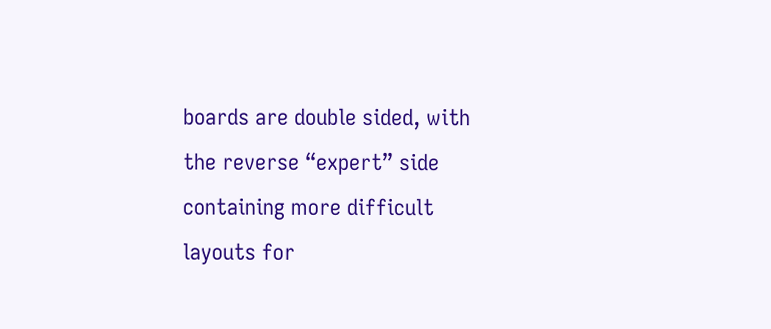boards are double sided, with the reverse “expert” side containing more difficult layouts for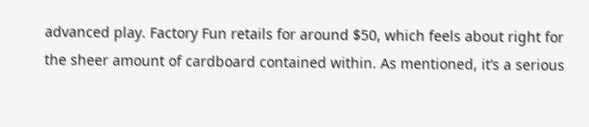advanced play. Factory Fun retails for around $50, which feels about right for the sheer amount of cardboard contained within. As mentioned, it’s a serious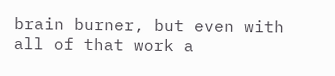brain burner, but even with all of that work a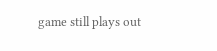game still plays out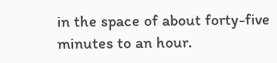in the space of about forty-five minutes to an hour.